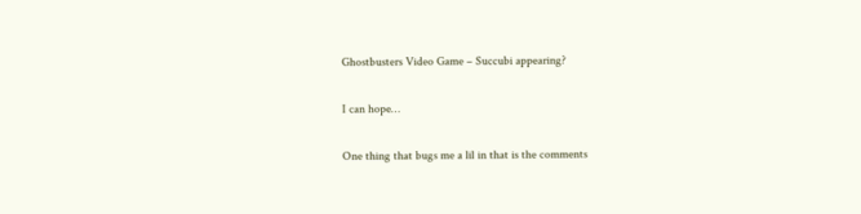Ghostbusters Video Game – Succubi appearing?

I can hope…

One thing that bugs me a lil in that is the comments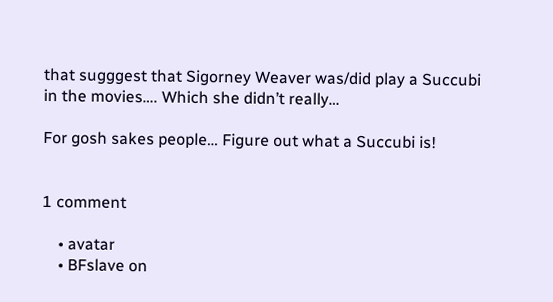that sugggest that Sigorney Weaver was/did play a Succubi in the movies…. Which she didn’t really…

For gosh sakes people… Figure out what a Succubi is!


1 comment

    • avatar
    • BFslave on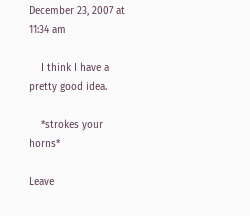December 23, 2007 at 11:34 am

    I think I have a pretty good idea.

    *strokes your horns*

Leave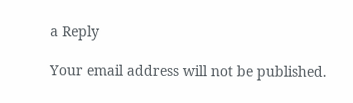a Reply

Your email address will not be published.